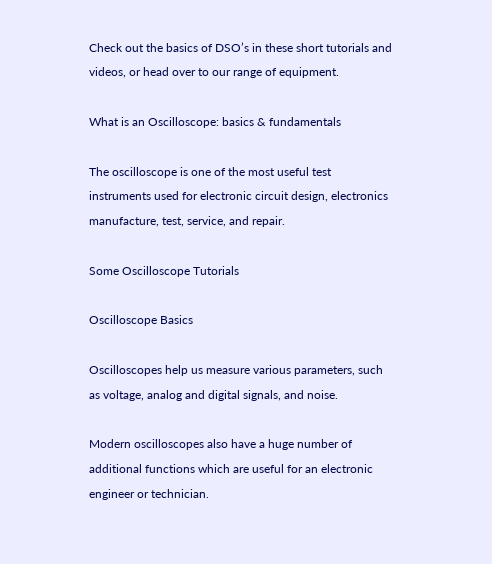Check out the basics of DSO’s in these short tutorials and videos, or head over to our range of equipment.

What is an Oscilloscope: basics & fundamentals

The oscilloscope is one of the most useful test instruments used for electronic circuit design, electronics manufacture, test, service, and repair.

Some Oscilloscope Tutorials

Oscilloscope Basics

Oscilloscopes help us measure various parameters, such as voltage, analog and digital signals, and noise.

Modern oscilloscopes also have a huge number of additional functions which are useful for an electronic engineer or technician.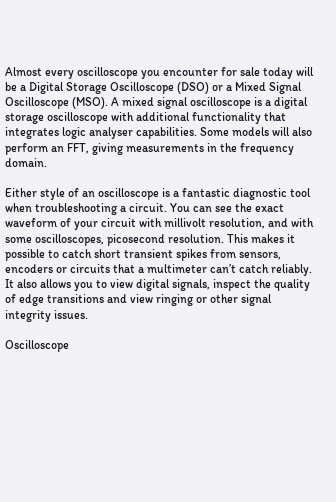Almost every oscilloscope you encounter for sale today will be a Digital Storage Oscilloscope (DSO) or a Mixed Signal Oscilloscope (MSO). A mixed signal oscilloscope is a digital storage oscilloscope with additional functionality that integrates logic analyser capabilities. Some models will also perform an FFT, giving measurements in the frequency domain.

Either style of an oscilloscope is a fantastic diagnostic tool when troubleshooting a circuit. You can see the exact waveform of your circuit with millivolt resolution, and with some oscilloscopes, picosecond resolution. This makes it possible to catch short transient spikes from sensors, encoders or circuits that a multimeter can’t catch reliably. It also allows you to view digital signals, inspect the quality of edge transitions and view ringing or other signal integrity issues.

Oscilloscope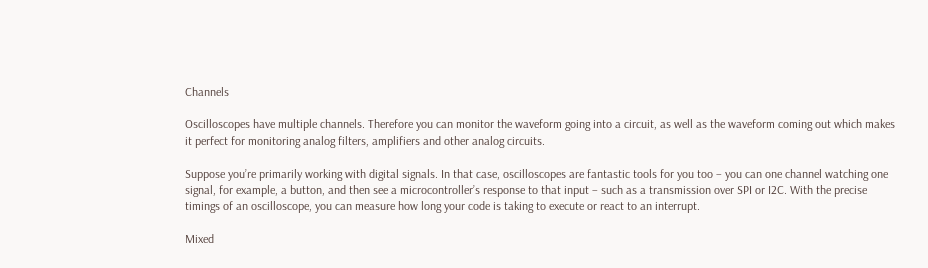Channels

Oscilloscopes have multiple channels. Therefore you can monitor the waveform going into a circuit, as well as the waveform coming out which makes it perfect for monitoring analog filters, amplifiers and other analog circuits.

Suppose you’re primarily working with digital signals. In that case, oscilloscopes are fantastic tools for you too – you can one channel watching one signal, for example, a button, and then see a microcontroller’s response to that input – such as a transmission over SPI or I2C. With the precise timings of an oscilloscope, you can measure how long your code is taking to execute or react to an interrupt.

Mixed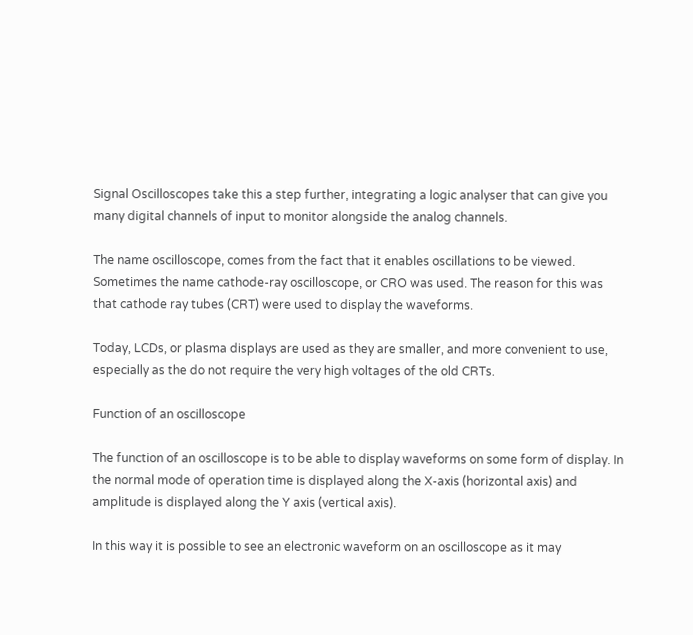Signal Oscilloscopes take this a step further, integrating a logic analyser that can give you many digital channels of input to monitor alongside the analog channels.

The name oscilloscope, comes from the fact that it enables oscillations to be viewed. Sometimes the name cathode-ray oscilloscope, or CRO was used. The reason for this was that cathode ray tubes (CRT) were used to display the waveforms.

Today, LCDs, or plasma displays are used as they are smaller, and more convenient to use, especially as the do not require the very high voltages of the old CRTs.

Function of an oscilloscope

The function of an oscilloscope is to be able to display waveforms on some form of display. In the normal mode of operation time is displayed along the X-axis (horizontal axis) and amplitude is displayed along the Y axis (vertical axis).

In this way it is possible to see an electronic waveform on an oscilloscope as it may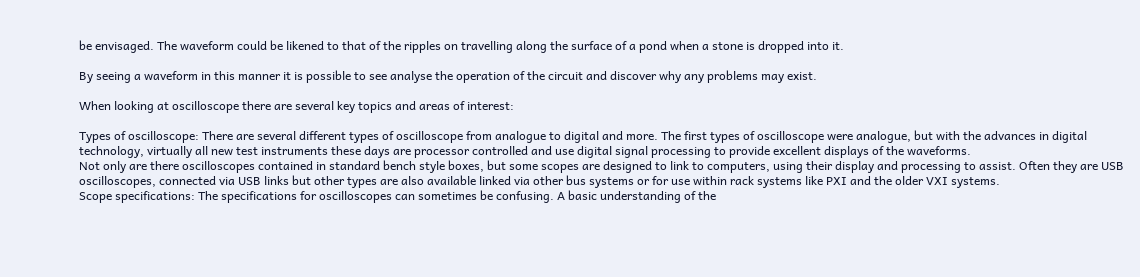be envisaged. The waveform could be likened to that of the ripples on travelling along the surface of a pond when a stone is dropped into it.

By seeing a waveform in this manner it is possible to see analyse the operation of the circuit and discover why any problems may exist.

When looking at oscilloscope there are several key topics and areas of interest:

Types of oscilloscope: There are several different types of oscilloscope from analogue to digital and more. The first types of oscilloscope were analogue, but with the advances in digital technology, virtually all new test instruments these days are processor controlled and use digital signal processing to provide excellent displays of the waveforms.
Not only are there oscilloscopes contained in standard bench style boxes, but some scopes are designed to link to computers, using their display and processing to assist. Often they are USB oscilloscopes, connected via USB links but other types are also available linked via other bus systems or for use within rack systems like PXI and the older VXI systems.
Scope specifications: The specifications for oscilloscopes can sometimes be confusing. A basic understanding of the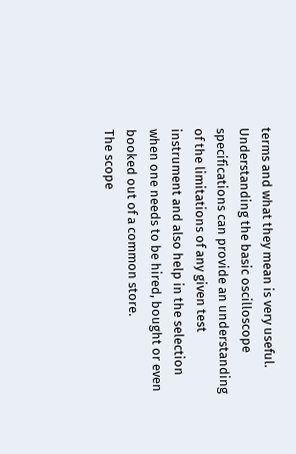terms and what they mean is very useful. Understanding the basic oscilloscope specifications can provide an understanding of the limitations of any given test instrument and also help in the selection when one needs to be hired, bought or even booked out of a common store.
The scope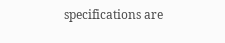specifications are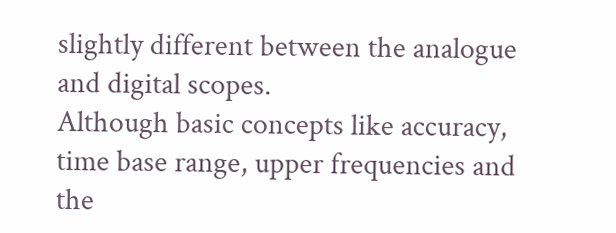slightly different between the analogue and digital scopes.
Although basic concepts like accuracy, time base range, upper frequencies and the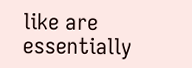like are essentially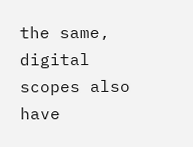the same, digital scopes also have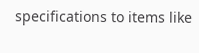specifications to items like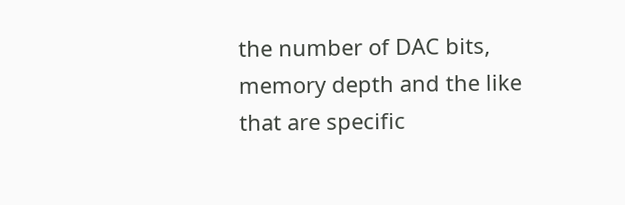the number of DAC bits, memory depth and the like that are specific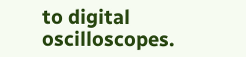to digital oscilloscopes.